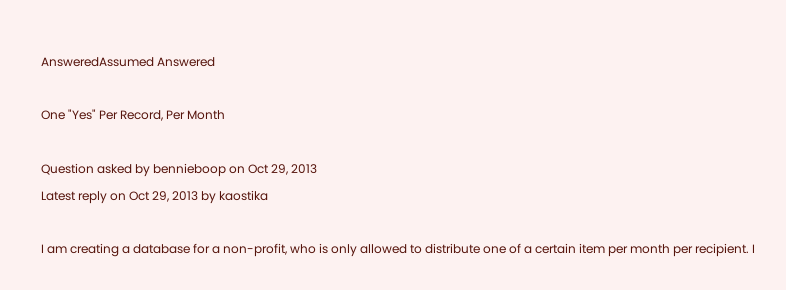AnsweredAssumed Answered

One "Yes" Per Record, Per Month

Question asked by bennieboop on Oct 29, 2013
Latest reply on Oct 29, 2013 by kaostika

I am creating a database for a non-profit, who is only allowed to distribute one of a certain item per month per recipient. I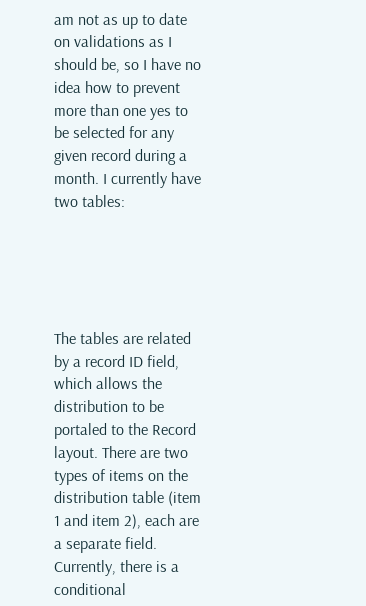am not as up to date on validations as I should be, so I have no idea how to prevent more than one yes to be selected for any given record during a month. I currently have two tables:





The tables are related by a record ID field, which allows the distribution to be portaled to the Record layout. There are two types of items on the distribution table (item 1 and item 2), each are a separate field. Currently, there is a conditional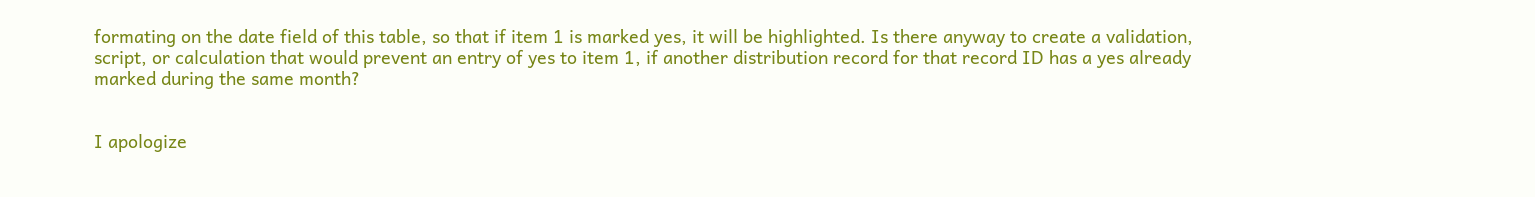formating on the date field of this table, so that if item 1 is marked yes, it will be highlighted. Is there anyway to create a validation, script, or calculation that would prevent an entry of yes to item 1, if another distribution record for that record ID has a yes already marked during the same month?


I apologize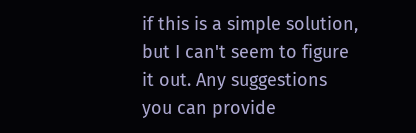if this is a simple solution, but I can't seem to figure it out. Any suggestions you can provide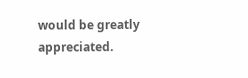would be greatly appreciated.